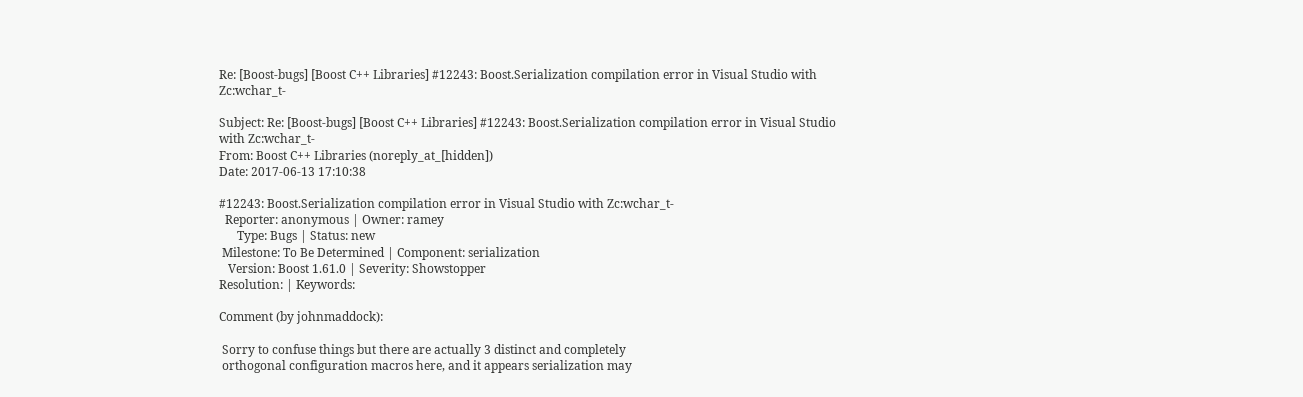Re: [Boost-bugs] [Boost C++ Libraries] #12243: Boost.Serialization compilation error in Visual Studio with Zc:wchar_t-

Subject: Re: [Boost-bugs] [Boost C++ Libraries] #12243: Boost.Serialization compilation error in Visual Studio with Zc:wchar_t-
From: Boost C++ Libraries (noreply_at_[hidden])
Date: 2017-06-13 17:10:38

#12243: Boost.Serialization compilation error in Visual Studio with Zc:wchar_t-
  Reporter: anonymous | Owner: ramey
      Type: Bugs | Status: new
 Milestone: To Be Determined | Component: serialization
   Version: Boost 1.61.0 | Severity: Showstopper
Resolution: | Keywords:

Comment (by johnmaddock):

 Sorry to confuse things but there are actually 3 distinct and completely
 orthogonal configuration macros here, and it appears serialization may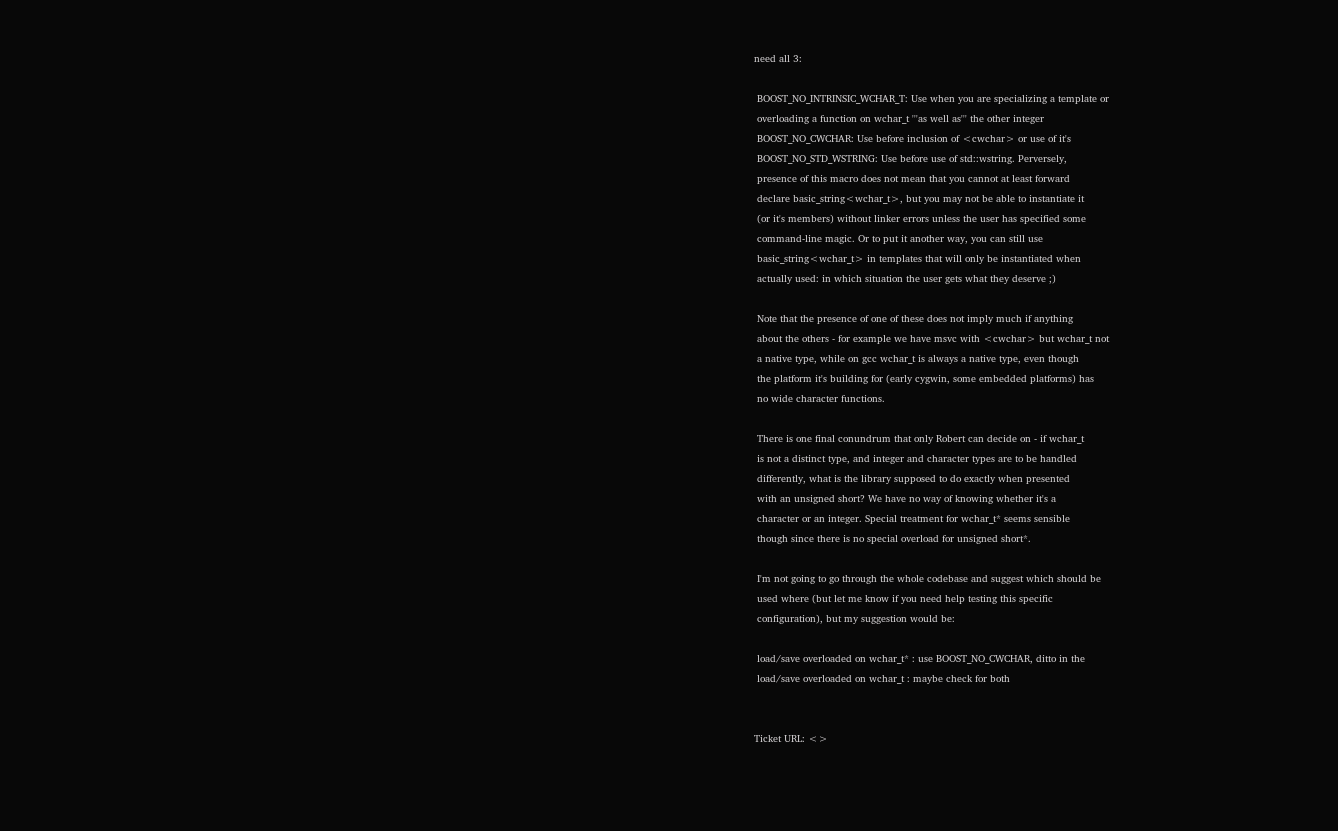need all 3:

 BOOST_NO_INTRINSIC_WCHAR_T: Use when you are specializing a template or
 overloading a function on wchar_t '''as well as''' the other integer
 BOOST_NO_CWCHAR: Use before inclusion of <cwchar> or use of it's
 BOOST_NO_STD_WSTRING: Use before use of std::wstring. Perversely,
 presence of this macro does not mean that you cannot at least forward
 declare basic_string<wchar_t>, but you may not be able to instantiate it
 (or it's members) without linker errors unless the user has specified some
 command-line magic. Or to put it another way, you can still use
 basic_string<wchar_t> in templates that will only be instantiated when
 actually used: in which situation the user gets what they deserve ;)

 Note that the presence of one of these does not imply much if anything
 about the others - for example we have msvc with <cwchar> but wchar_t not
 a native type, while on gcc wchar_t is always a native type, even though
 the platform it's building for (early cygwin, some embedded platforms) has
 no wide character functions.

 There is one final conundrum that only Robert can decide on - if wchar_t
 is not a distinct type, and integer and character types are to be handled
 differently, what is the library supposed to do exactly when presented
 with an unsigned short? We have no way of knowing whether it's a
 character or an integer. Special treatment for wchar_t* seems sensible
 though since there is no special overload for unsigned short*.

 I'm not going to go through the whole codebase and suggest which should be
 used where (but let me know if you need help testing this specific
 configuration), but my suggestion would be:

 load/save overloaded on wchar_t* : use BOOST_NO_CWCHAR, ditto in the
 load/save overloaded on wchar_t : maybe check for both


Ticket URL: <>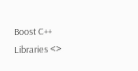Boost C++ Libraries <>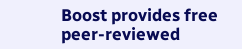Boost provides free peer-reviewed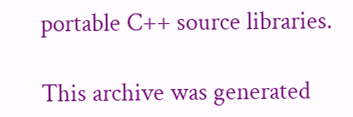portable C++ source libraries.

This archive was generated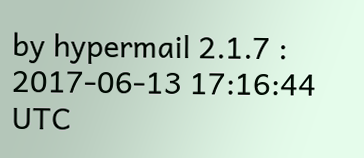by hypermail 2.1.7 : 2017-06-13 17:16:44 UTC